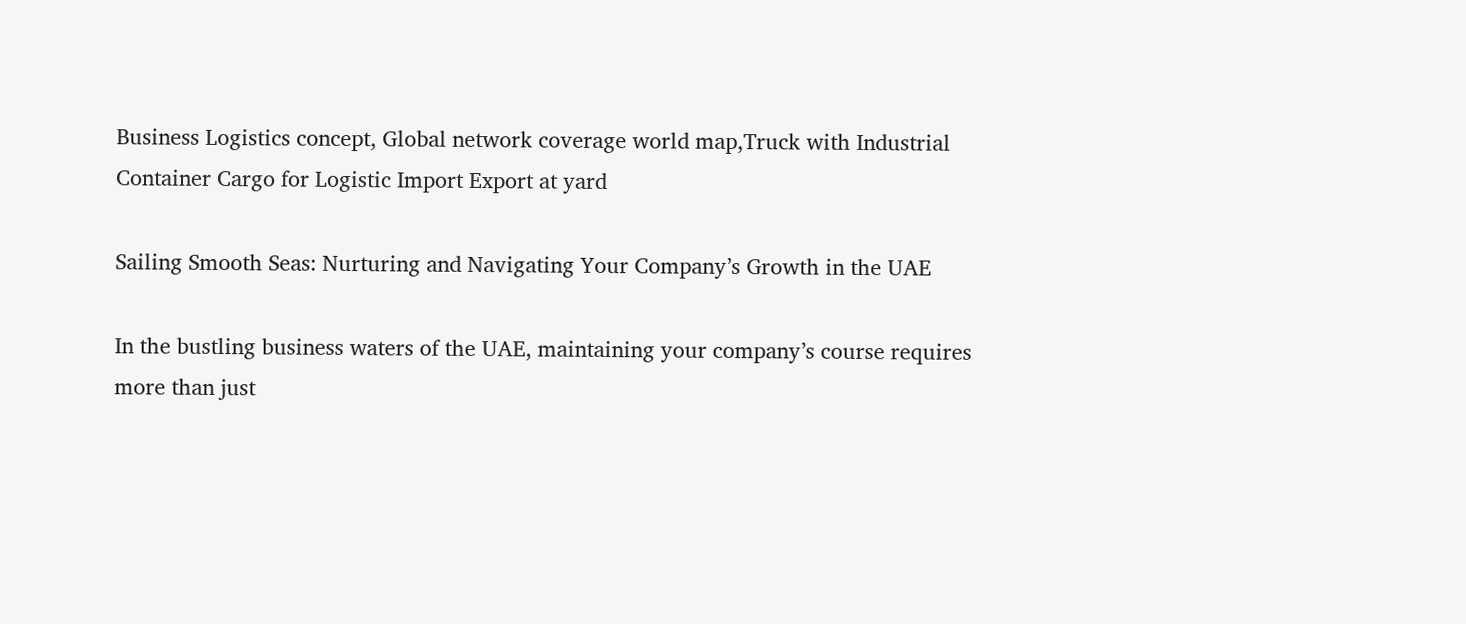Business Logistics concept, Global network coverage world map,Truck with Industrial Container Cargo for Logistic Import Export at yard

Sailing Smooth Seas: Nurturing and Navigating Your Company’s Growth in the UAE

In the bustling business waters of the UAE, maintaining your company’s course requires more than just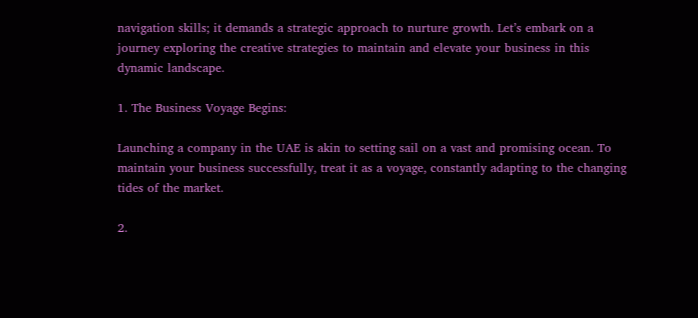navigation skills; it demands a strategic approach to nurture growth. Let’s embark on a journey exploring the creative strategies to maintain and elevate your business in this dynamic landscape.

1. The Business Voyage Begins:

Launching a company in the UAE is akin to setting sail on a vast and promising ocean. To maintain your business successfully, treat it as a voyage, constantly adapting to the changing tides of the market.

2.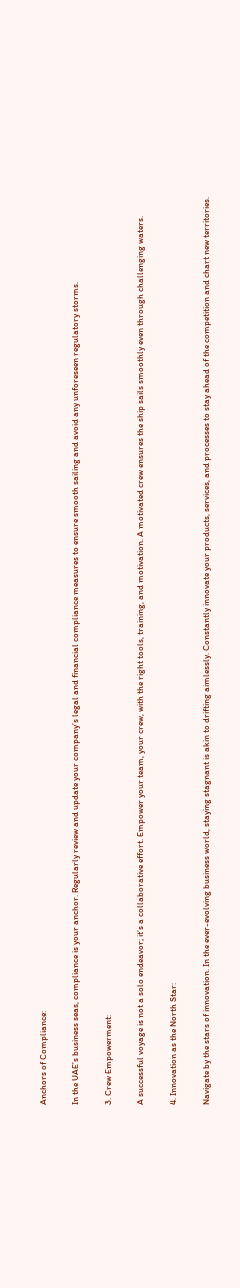Anchors of Compliance:

In the UAE’s business seas, compliance is your anchor. Regularly review and update your company’s legal and financial compliance measures to ensure smooth sailing and avoid any unforeseen regulatory storms.

3. Crew Empowerment:

A successful voyage is not a solo endeavor; it’s a collaborative effort. Empower your team, your crew, with the right tools, training, and motivation. A motivated crew ensures the ship sails smoothly even through challenging waters.

4. Innovation as the North Star:

Navigate by the stars of innovation. In the ever-evolving business world, staying stagnant is akin to drifting aimlessly. Constantly innovate your products, services, and processes to stay ahead of the competition and chart new territories.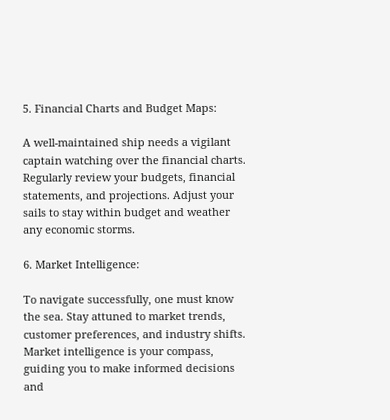5. Financial Charts and Budget Maps:

A well-maintained ship needs a vigilant captain watching over the financial charts. Regularly review your budgets, financial statements, and projections. Adjust your sails to stay within budget and weather any economic storms.

6. Market Intelligence:

To navigate successfully, one must know the sea. Stay attuned to market trends, customer preferences, and industry shifts. Market intelligence is your compass, guiding you to make informed decisions and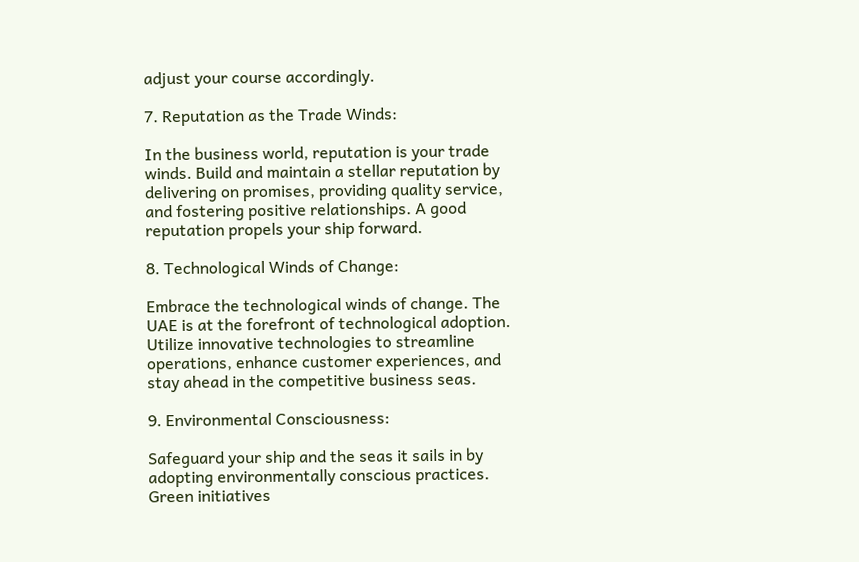adjust your course accordingly.

7. Reputation as the Trade Winds:

In the business world, reputation is your trade winds. Build and maintain a stellar reputation by delivering on promises, providing quality service, and fostering positive relationships. A good reputation propels your ship forward.

8. Technological Winds of Change:

Embrace the technological winds of change. The UAE is at the forefront of technological adoption. Utilize innovative technologies to streamline operations, enhance customer experiences, and stay ahead in the competitive business seas.

9. Environmental Consciousness:

Safeguard your ship and the seas it sails in by adopting environmentally conscious practices. Green initiatives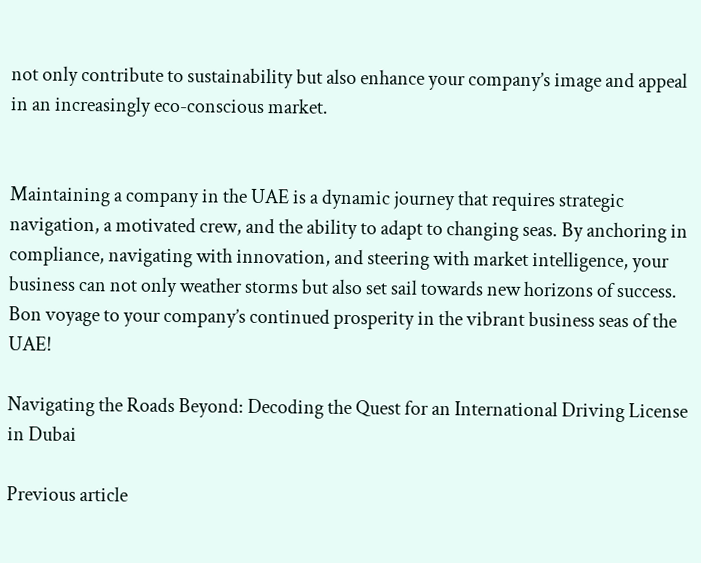not only contribute to sustainability but also enhance your company’s image and appeal in an increasingly eco-conscious market.


Maintaining a company in the UAE is a dynamic journey that requires strategic navigation, a motivated crew, and the ability to adapt to changing seas. By anchoring in compliance, navigating with innovation, and steering with market intelligence, your business can not only weather storms but also set sail towards new horizons of success. Bon voyage to your company’s continued prosperity in the vibrant business seas of the UAE!

Navigating the Roads Beyond: Decoding the Quest for an International Driving License in Dubai

Previous article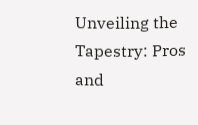Unveiling the Tapestry: Pros and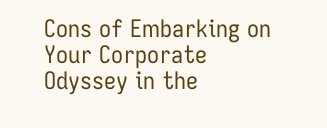Cons of Embarking on Your Corporate Odyssey in the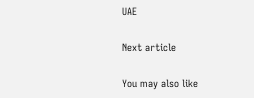UAE

Next article

You may also like